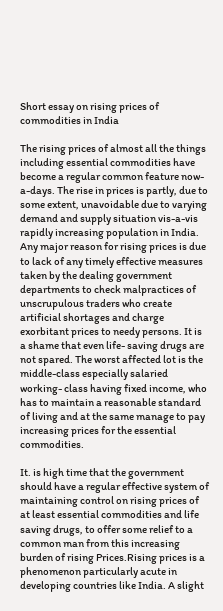Short essay on rising prices of commodities in India

The rising prices of almost all the things including essential commodities have become a regular common feature now-a-days. The rise in prices is partly, due to some extent, unavoidable due to varying demand and supply situation vis-a-vis rapidly increasing population in India. Any major reason for rising prices is due to lack of any timely effective measures taken by the dealing government departments to check malpractices of unscrupulous traders who create artificial shortages and charge exorbitant prices to needy persons. It is a shame that even life- saving drugs are not spared. The worst affected lot is the middle-class especially salaried working- class having fixed income, who has to maintain a reasonable standard of living and at the same manage to pay increasing prices for the essential commodities.

It. is high time that the government should have a regular effective system of maintaining control on rising prices of at least essential commodities and life saving drugs, to offer some relief to a common man from this increasing burden of rising Prices.Rising prices is a phenomenon particularly acute in developing countries like India. A slight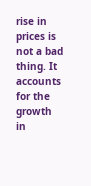rise in prices is not a bad thing. It accounts for the growth in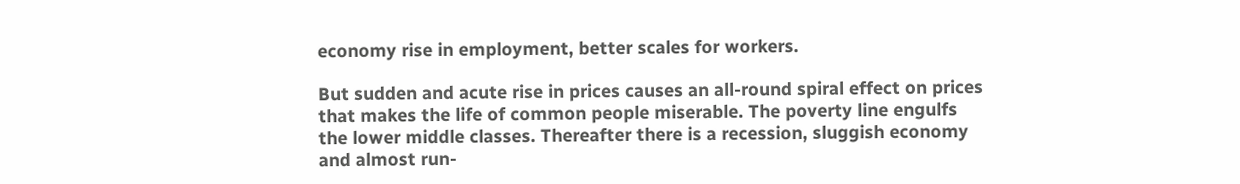economy rise in employment, better scales for workers.

But sudden and acute rise in prices causes an all-round spiral effect on prices that makes the life of common people miserable. The poverty line engulfs the lower middle classes. Thereafter there is a recession, sluggish economy and almost run-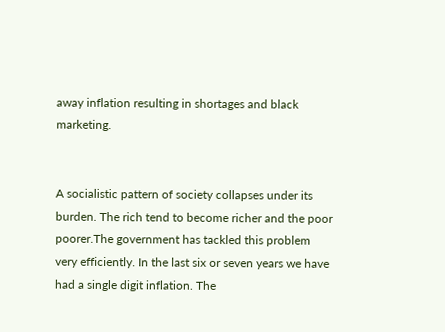away inflation resulting in shortages and black marketing.


A socialistic pattern of society collapses under its burden. The rich tend to become richer and the poor poorer.The government has tackled this problem very efficiently. In the last six or seven years we have had a single digit inflation. The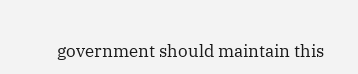government should maintain this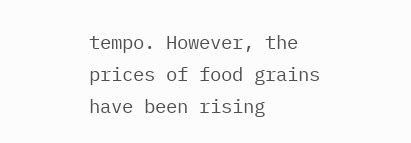tempo. However, the prices of food grains have been rising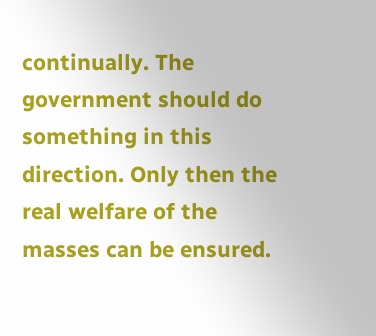continually. The government should do something in this direction. Only then the real welfare of the masses can be ensured.